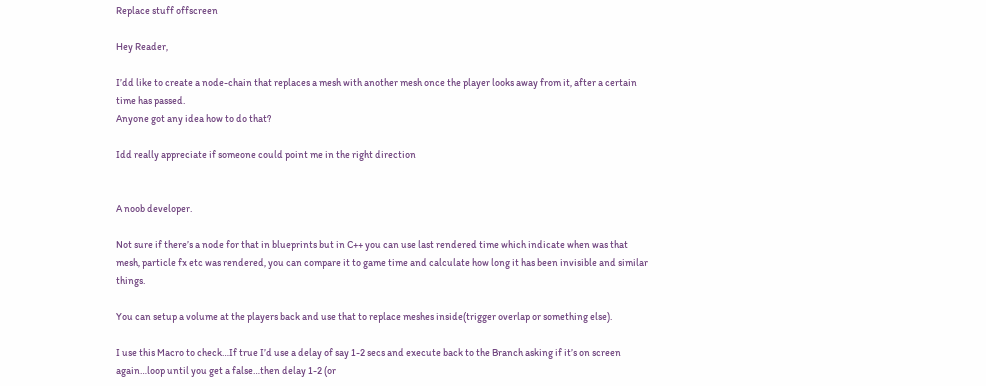Replace stuff offscreen

Hey Reader,

I’dd like to create a node-chain that replaces a mesh with another mesh once the player looks away from it, after a certain time has passed.
Anyone got any idea how to do that?

Idd really appreciate if someone could point me in the right direction


A noob developer.

Not sure if there’s a node for that in blueprints but in C++ you can use last rendered time which indicate when was that mesh, particle fx etc was rendered, you can compare it to game time and calculate how long it has been invisible and similar things.

You can setup a volume at the players back and use that to replace meshes inside(trigger overlap or something else).

I use this Macro to check…If true I’d use a delay of say 1-2 secs and execute back to the Branch asking if it’s on screen again…loop until you get a false…then delay 1-2 (or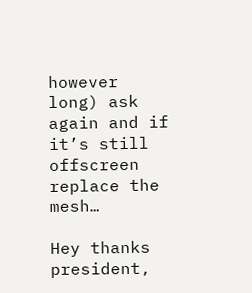however long) ask again and if it’s still offscreen replace the mesh…

Hey thanks president,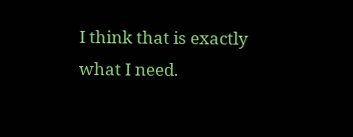I think that is exactly what I need.